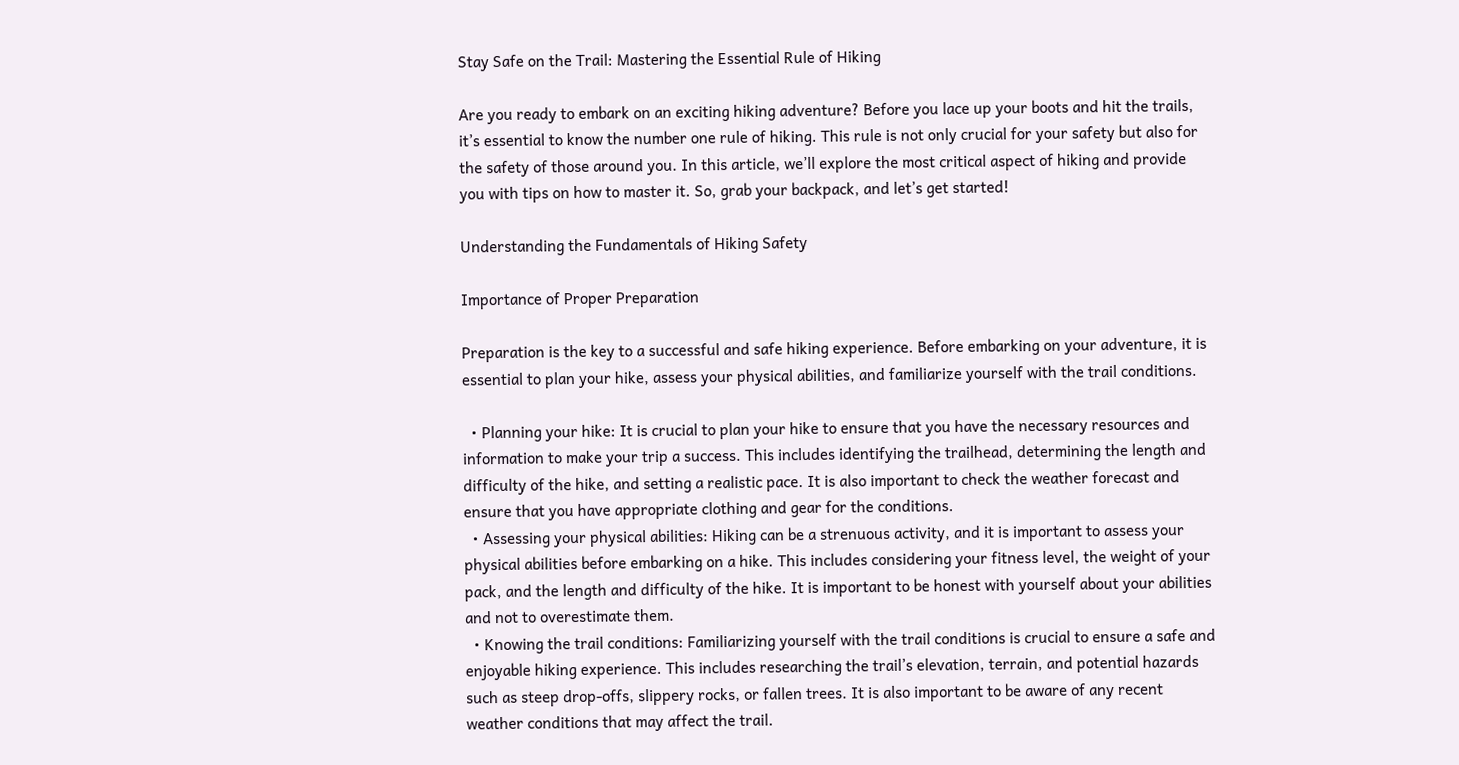Stay Safe on the Trail: Mastering the Essential Rule of Hiking

Are you ready to embark on an exciting hiking adventure? Before you lace up your boots and hit the trails, it’s essential to know the number one rule of hiking. This rule is not only crucial for your safety but also for the safety of those around you. In this article, we’ll explore the most critical aspect of hiking and provide you with tips on how to master it. So, grab your backpack, and let’s get started!

Understanding the Fundamentals of Hiking Safety

Importance of Proper Preparation

Preparation is the key to a successful and safe hiking experience. Before embarking on your adventure, it is essential to plan your hike, assess your physical abilities, and familiarize yourself with the trail conditions.

  • Planning your hike: It is crucial to plan your hike to ensure that you have the necessary resources and information to make your trip a success. This includes identifying the trailhead, determining the length and difficulty of the hike, and setting a realistic pace. It is also important to check the weather forecast and ensure that you have appropriate clothing and gear for the conditions.
  • Assessing your physical abilities: Hiking can be a strenuous activity, and it is important to assess your physical abilities before embarking on a hike. This includes considering your fitness level, the weight of your pack, and the length and difficulty of the hike. It is important to be honest with yourself about your abilities and not to overestimate them.
  • Knowing the trail conditions: Familiarizing yourself with the trail conditions is crucial to ensure a safe and enjoyable hiking experience. This includes researching the trail’s elevation, terrain, and potential hazards such as steep drop-offs, slippery rocks, or fallen trees. It is also important to be aware of any recent weather conditions that may affect the trail.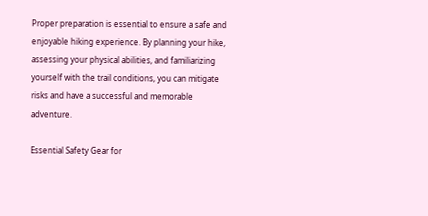Proper preparation is essential to ensure a safe and enjoyable hiking experience. By planning your hike, assessing your physical abilities, and familiarizing yourself with the trail conditions, you can mitigate risks and have a successful and memorable adventure.

Essential Safety Gear for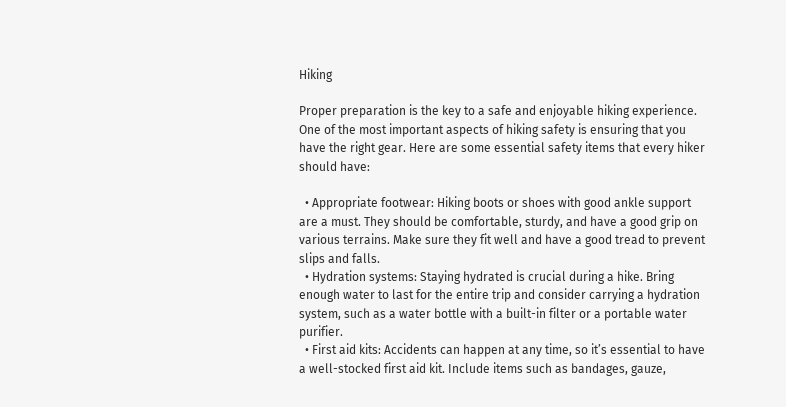Hiking

Proper preparation is the key to a safe and enjoyable hiking experience. One of the most important aspects of hiking safety is ensuring that you have the right gear. Here are some essential safety items that every hiker should have:

  • Appropriate footwear: Hiking boots or shoes with good ankle support are a must. They should be comfortable, sturdy, and have a good grip on various terrains. Make sure they fit well and have a good tread to prevent slips and falls.
  • Hydration systems: Staying hydrated is crucial during a hike. Bring enough water to last for the entire trip and consider carrying a hydration system, such as a water bottle with a built-in filter or a portable water purifier.
  • First aid kits: Accidents can happen at any time, so it’s essential to have a well-stocked first aid kit. Include items such as bandages, gauze,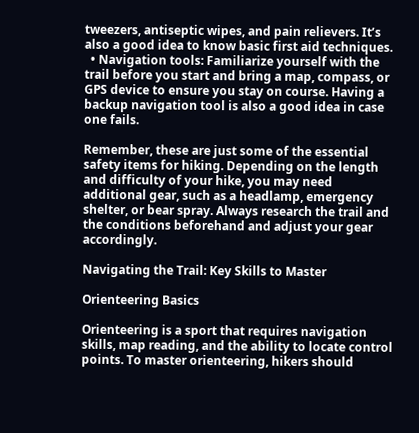tweezers, antiseptic wipes, and pain relievers. It’s also a good idea to know basic first aid techniques.
  • Navigation tools: Familiarize yourself with the trail before you start and bring a map, compass, or GPS device to ensure you stay on course. Having a backup navigation tool is also a good idea in case one fails.

Remember, these are just some of the essential safety items for hiking. Depending on the length and difficulty of your hike, you may need additional gear, such as a headlamp, emergency shelter, or bear spray. Always research the trail and the conditions beforehand and adjust your gear accordingly.

Navigating the Trail: Key Skills to Master

Orienteering Basics

Orienteering is a sport that requires navigation skills, map reading, and the ability to locate control points. To master orienteering, hikers should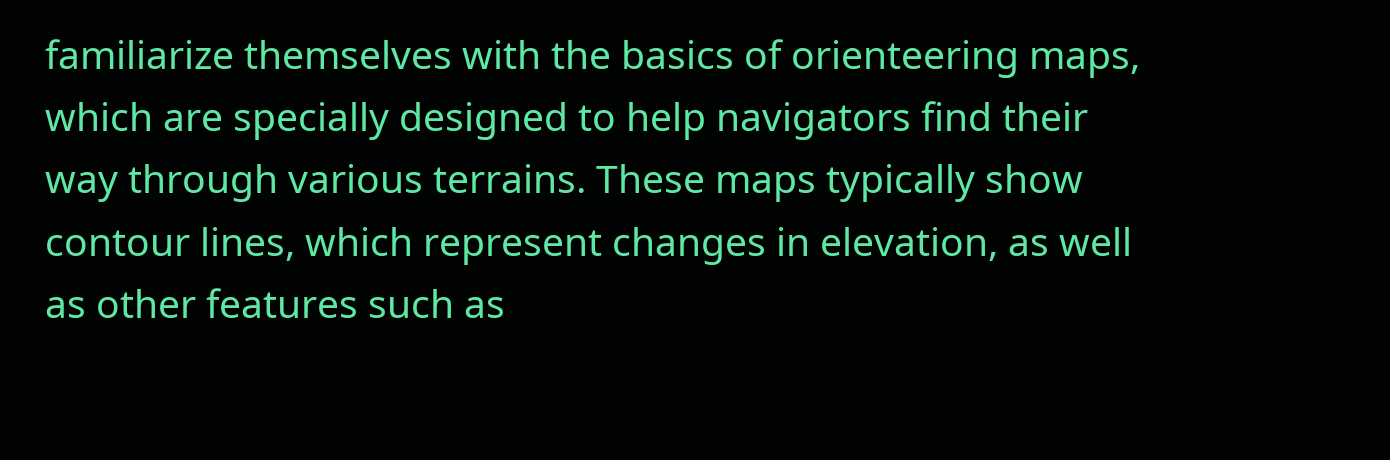familiarize themselves with the basics of orienteering maps, which are specially designed to help navigators find their way through various terrains. These maps typically show contour lines, which represent changes in elevation, as well as other features such as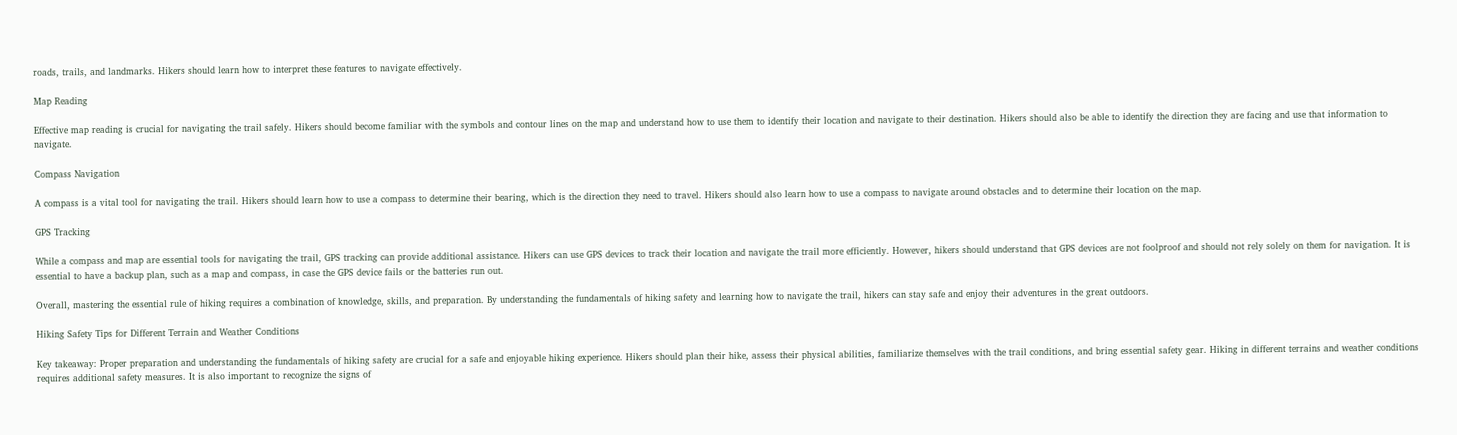roads, trails, and landmarks. Hikers should learn how to interpret these features to navigate effectively.

Map Reading

Effective map reading is crucial for navigating the trail safely. Hikers should become familiar with the symbols and contour lines on the map and understand how to use them to identify their location and navigate to their destination. Hikers should also be able to identify the direction they are facing and use that information to navigate.

Compass Navigation

A compass is a vital tool for navigating the trail. Hikers should learn how to use a compass to determine their bearing, which is the direction they need to travel. Hikers should also learn how to use a compass to navigate around obstacles and to determine their location on the map.

GPS Tracking

While a compass and map are essential tools for navigating the trail, GPS tracking can provide additional assistance. Hikers can use GPS devices to track their location and navigate the trail more efficiently. However, hikers should understand that GPS devices are not foolproof and should not rely solely on them for navigation. It is essential to have a backup plan, such as a map and compass, in case the GPS device fails or the batteries run out.

Overall, mastering the essential rule of hiking requires a combination of knowledge, skills, and preparation. By understanding the fundamentals of hiking safety and learning how to navigate the trail, hikers can stay safe and enjoy their adventures in the great outdoors.

Hiking Safety Tips for Different Terrain and Weather Conditions

Key takeaway: Proper preparation and understanding the fundamentals of hiking safety are crucial for a safe and enjoyable hiking experience. Hikers should plan their hike, assess their physical abilities, familiarize themselves with the trail conditions, and bring essential safety gear. Hiking in different terrains and weather conditions requires additional safety measures. It is also important to recognize the signs of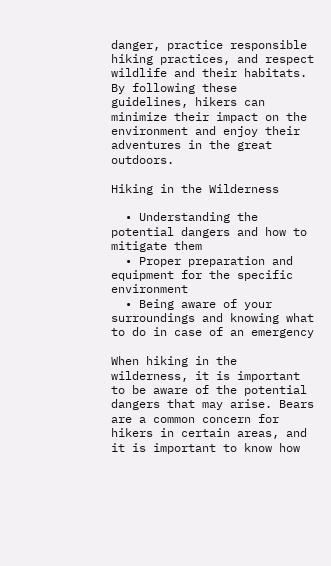danger, practice responsible hiking practices, and respect wildlife and their habitats. By following these guidelines, hikers can minimize their impact on the environment and enjoy their adventures in the great outdoors.

Hiking in the Wilderness

  • Understanding the potential dangers and how to mitigate them
  • Proper preparation and equipment for the specific environment
  • Being aware of your surroundings and knowing what to do in case of an emergency

When hiking in the wilderness, it is important to be aware of the potential dangers that may arise. Bears are a common concern for hikers in certain areas, and it is important to know how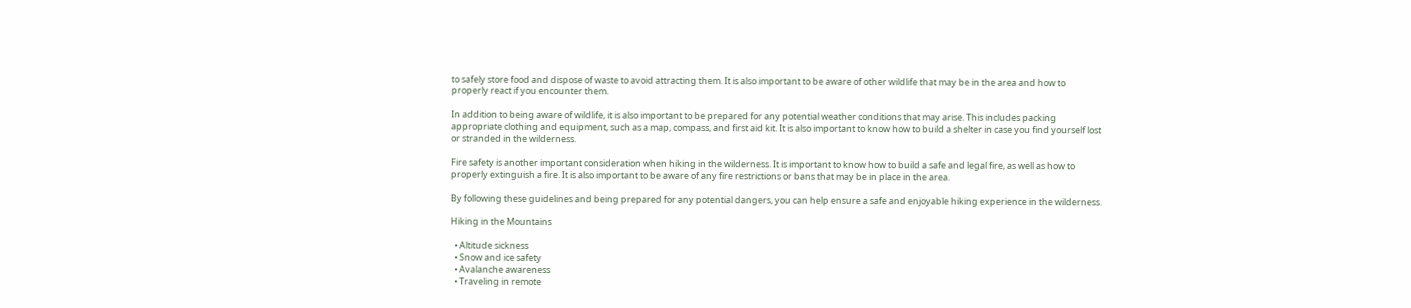to safely store food and dispose of waste to avoid attracting them. It is also important to be aware of other wildlife that may be in the area and how to properly react if you encounter them.

In addition to being aware of wildlife, it is also important to be prepared for any potential weather conditions that may arise. This includes packing appropriate clothing and equipment, such as a map, compass, and first aid kit. It is also important to know how to build a shelter in case you find yourself lost or stranded in the wilderness.

Fire safety is another important consideration when hiking in the wilderness. It is important to know how to build a safe and legal fire, as well as how to properly extinguish a fire. It is also important to be aware of any fire restrictions or bans that may be in place in the area.

By following these guidelines and being prepared for any potential dangers, you can help ensure a safe and enjoyable hiking experience in the wilderness.

Hiking in the Mountains

  • Altitude sickness
  • Snow and ice safety
  • Avalanche awareness
  • Traveling in remote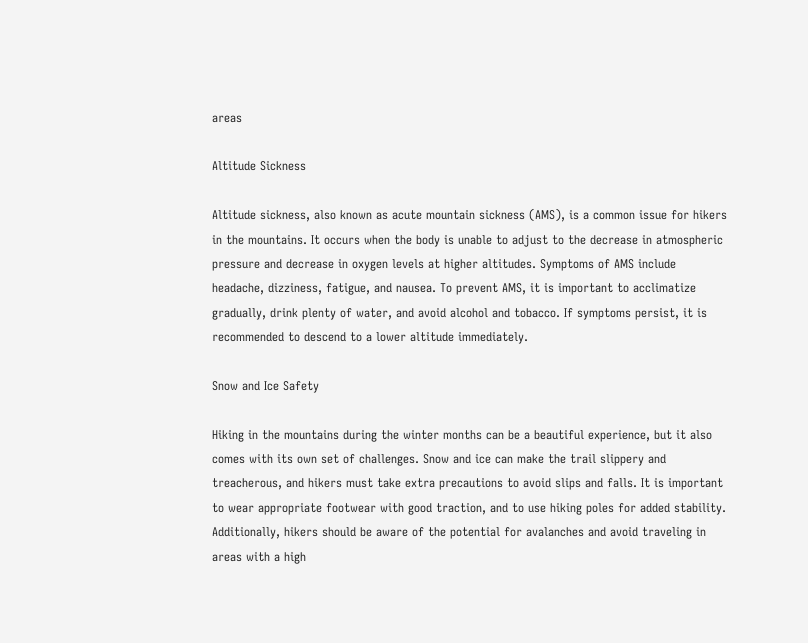areas

Altitude Sickness

Altitude sickness, also known as acute mountain sickness (AMS), is a common issue for hikers in the mountains. It occurs when the body is unable to adjust to the decrease in atmospheric pressure and decrease in oxygen levels at higher altitudes. Symptoms of AMS include headache, dizziness, fatigue, and nausea. To prevent AMS, it is important to acclimatize gradually, drink plenty of water, and avoid alcohol and tobacco. If symptoms persist, it is recommended to descend to a lower altitude immediately.

Snow and Ice Safety

Hiking in the mountains during the winter months can be a beautiful experience, but it also comes with its own set of challenges. Snow and ice can make the trail slippery and treacherous, and hikers must take extra precautions to avoid slips and falls. It is important to wear appropriate footwear with good traction, and to use hiking poles for added stability. Additionally, hikers should be aware of the potential for avalanches and avoid traveling in areas with a high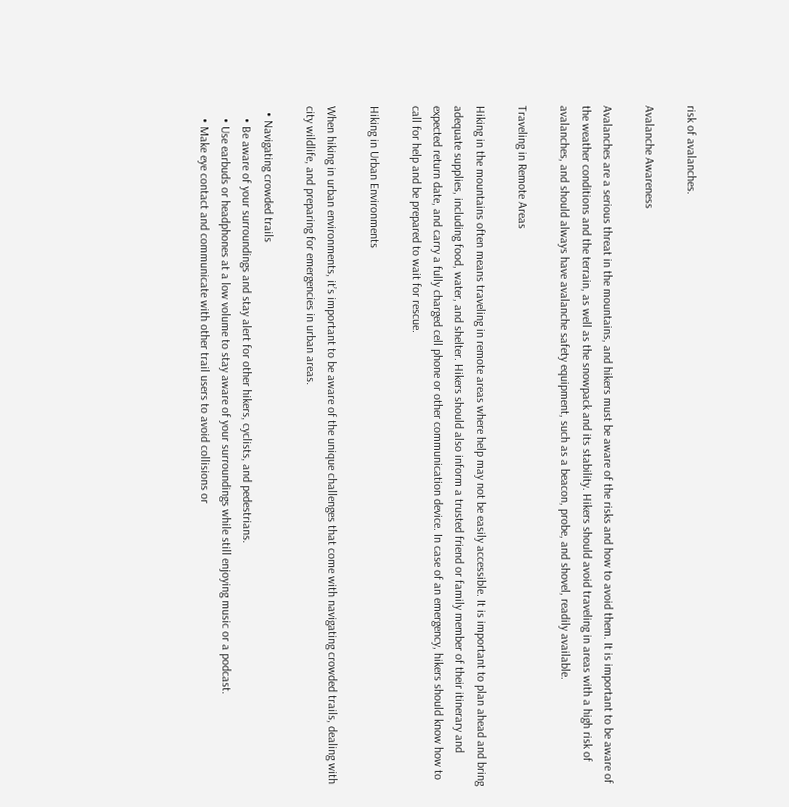risk of avalanches.

Avalanche Awareness

Avalanches are a serious threat in the mountains, and hikers must be aware of the risks and how to avoid them. It is important to be aware of the weather conditions and the terrain, as well as the snowpack and its stability. Hikers should avoid traveling in areas with a high risk of avalanches, and should always have avalanche safety equipment, such as a beacon, probe, and shovel, readily available.

Traveling in Remote Areas

Hiking in the mountains often means traveling in remote areas where help may not be easily accessible. It is important to plan ahead and bring adequate supplies, including food, water, and shelter. Hikers should also inform a trusted friend or family member of their itinerary and expected return date, and carry a fully charged cell phone or other communication device. In case of an emergency, hikers should know how to call for help and be prepared to wait for rescue.

Hiking in Urban Environments

When hiking in urban environments, it’s important to be aware of the unique challenges that come with navigating crowded trails, dealing with city wildlife, and preparing for emergencies in urban areas.

  • Navigating crowded trails
    • Be aware of your surroundings and stay alert for other hikers, cyclists, and pedestrians.
    • Use earbuds or headphones at a low volume to stay aware of your surroundings while still enjoying music or a podcast.
    • Make eye contact and communicate with other trail users to avoid collisions or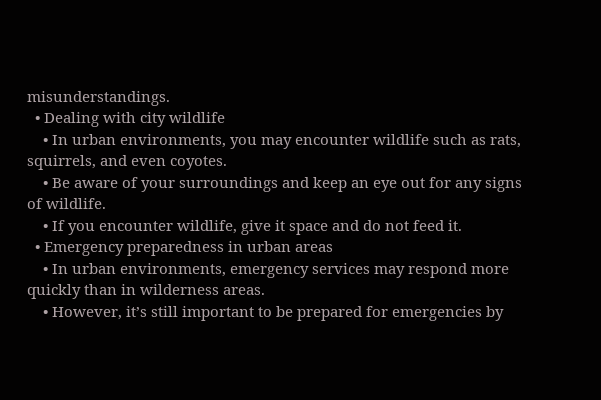misunderstandings.
  • Dealing with city wildlife
    • In urban environments, you may encounter wildlife such as rats, squirrels, and even coyotes.
    • Be aware of your surroundings and keep an eye out for any signs of wildlife.
    • If you encounter wildlife, give it space and do not feed it.
  • Emergency preparedness in urban areas
    • In urban environments, emergency services may respond more quickly than in wilderness areas.
    • However, it’s still important to be prepared for emergencies by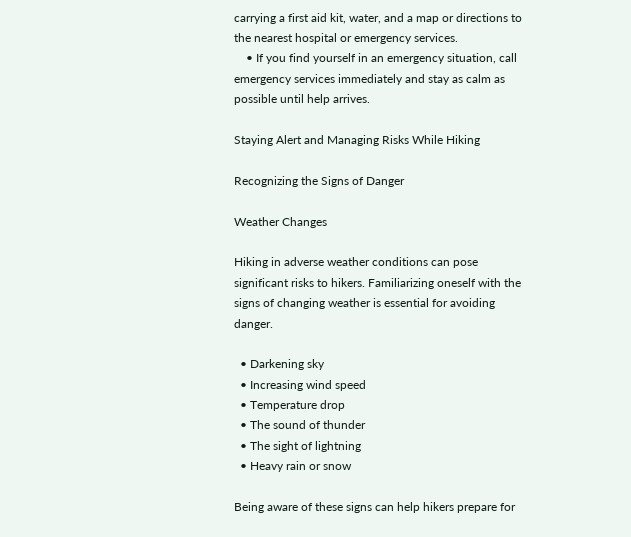carrying a first aid kit, water, and a map or directions to the nearest hospital or emergency services.
    • If you find yourself in an emergency situation, call emergency services immediately and stay as calm as possible until help arrives.

Staying Alert and Managing Risks While Hiking

Recognizing the Signs of Danger

Weather Changes

Hiking in adverse weather conditions can pose significant risks to hikers. Familiarizing oneself with the signs of changing weather is essential for avoiding danger.

  • Darkening sky
  • Increasing wind speed
  • Temperature drop
  • The sound of thunder
  • The sight of lightning
  • Heavy rain or snow

Being aware of these signs can help hikers prepare for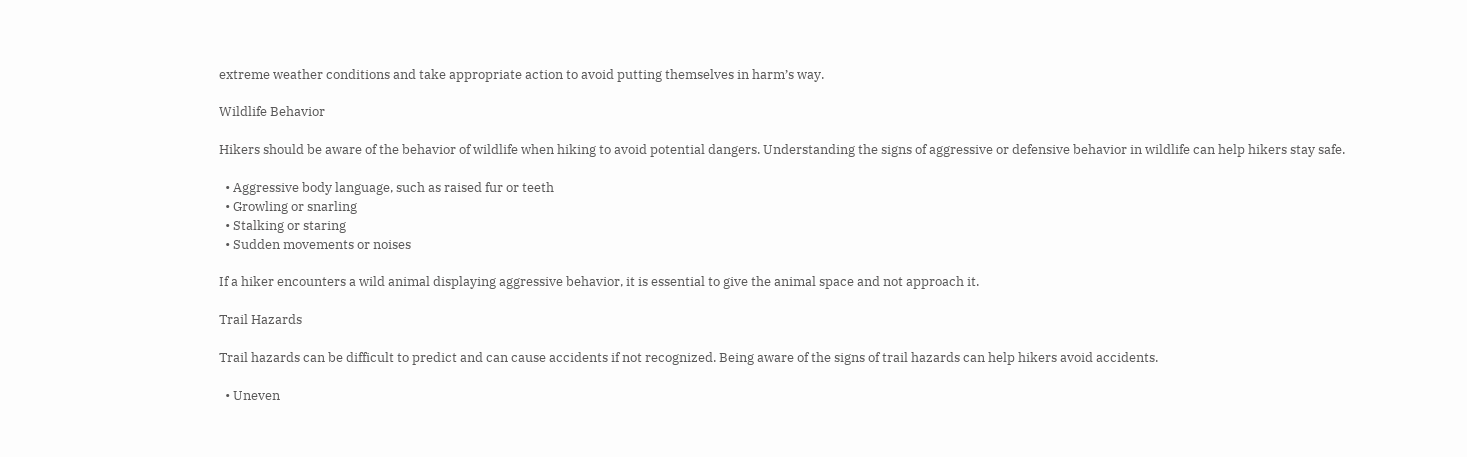extreme weather conditions and take appropriate action to avoid putting themselves in harm’s way.

Wildlife Behavior

Hikers should be aware of the behavior of wildlife when hiking to avoid potential dangers. Understanding the signs of aggressive or defensive behavior in wildlife can help hikers stay safe.

  • Aggressive body language, such as raised fur or teeth
  • Growling or snarling
  • Stalking or staring
  • Sudden movements or noises

If a hiker encounters a wild animal displaying aggressive behavior, it is essential to give the animal space and not approach it.

Trail Hazards

Trail hazards can be difficult to predict and can cause accidents if not recognized. Being aware of the signs of trail hazards can help hikers avoid accidents.

  • Uneven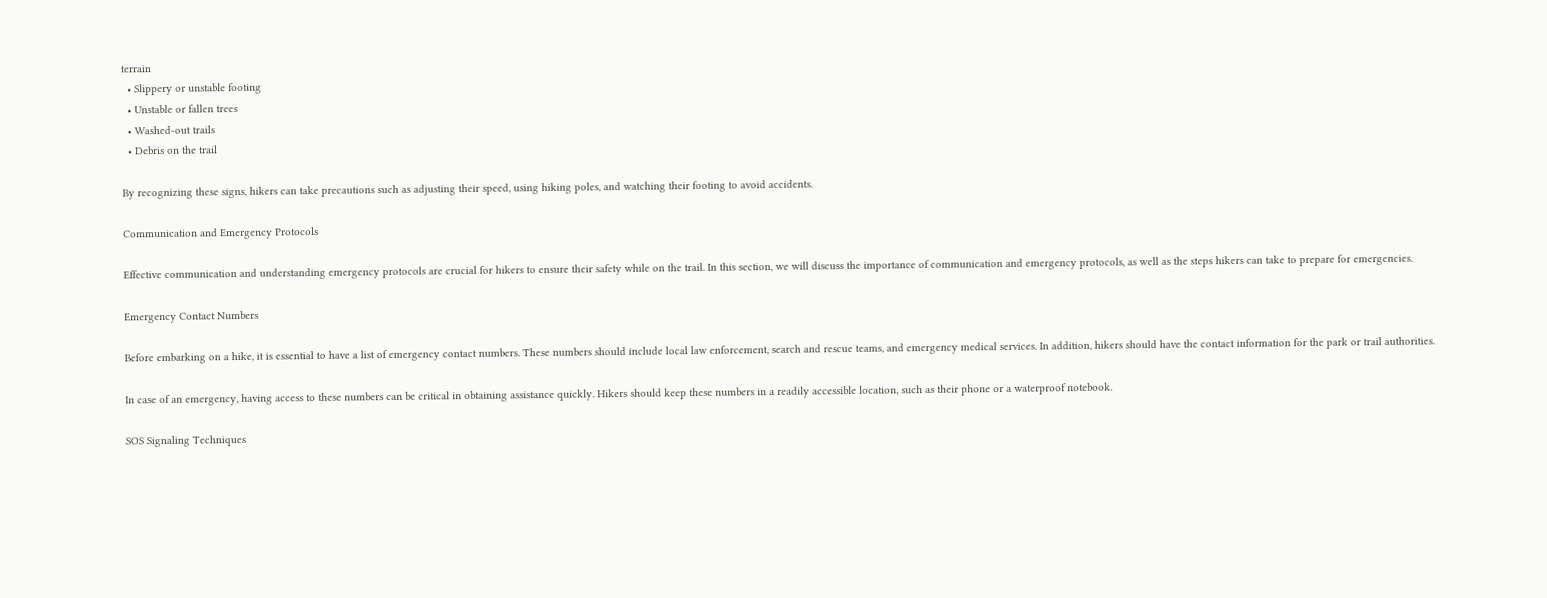terrain
  • Slippery or unstable footing
  • Unstable or fallen trees
  • Washed-out trails
  • Debris on the trail

By recognizing these signs, hikers can take precautions such as adjusting their speed, using hiking poles, and watching their footing to avoid accidents.

Communication and Emergency Protocols

Effective communication and understanding emergency protocols are crucial for hikers to ensure their safety while on the trail. In this section, we will discuss the importance of communication and emergency protocols, as well as the steps hikers can take to prepare for emergencies.

Emergency Contact Numbers

Before embarking on a hike, it is essential to have a list of emergency contact numbers. These numbers should include local law enforcement, search and rescue teams, and emergency medical services. In addition, hikers should have the contact information for the park or trail authorities.

In case of an emergency, having access to these numbers can be critical in obtaining assistance quickly. Hikers should keep these numbers in a readily accessible location, such as their phone or a waterproof notebook.

SOS Signaling Techniques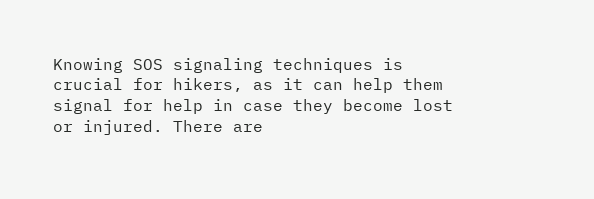Knowing SOS signaling techniques is crucial for hikers, as it can help them signal for help in case they become lost or injured. There are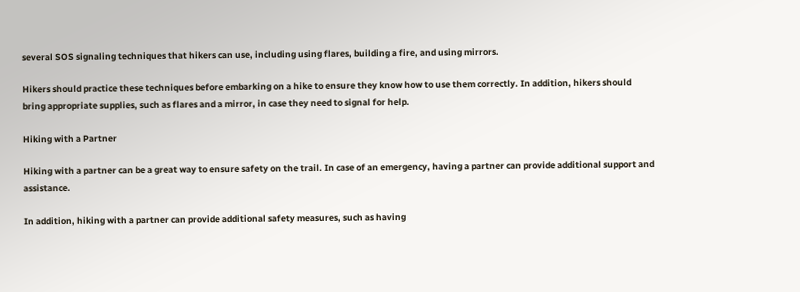several SOS signaling techniques that hikers can use, including using flares, building a fire, and using mirrors.

Hikers should practice these techniques before embarking on a hike to ensure they know how to use them correctly. In addition, hikers should bring appropriate supplies, such as flares and a mirror, in case they need to signal for help.

Hiking with a Partner

Hiking with a partner can be a great way to ensure safety on the trail. In case of an emergency, having a partner can provide additional support and assistance.

In addition, hiking with a partner can provide additional safety measures, such as having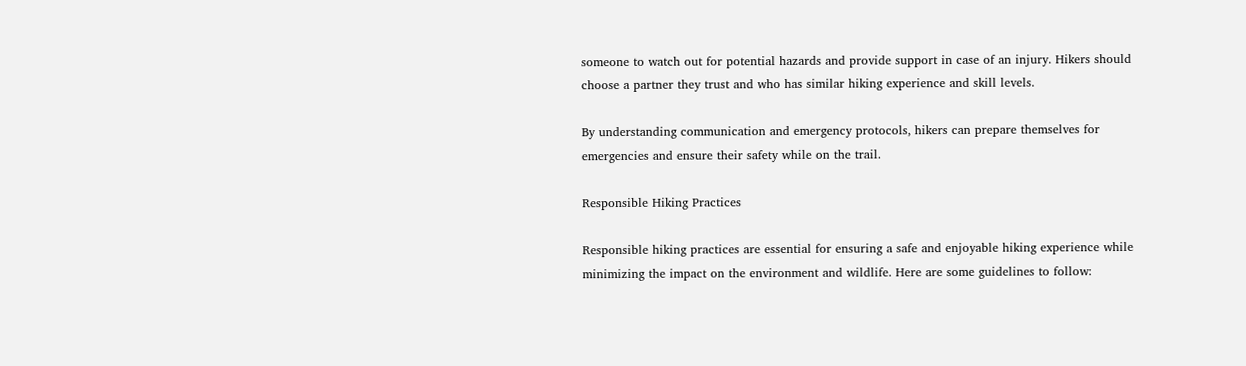someone to watch out for potential hazards and provide support in case of an injury. Hikers should choose a partner they trust and who has similar hiking experience and skill levels.

By understanding communication and emergency protocols, hikers can prepare themselves for emergencies and ensure their safety while on the trail.

Responsible Hiking Practices

Responsible hiking practices are essential for ensuring a safe and enjoyable hiking experience while minimizing the impact on the environment and wildlife. Here are some guidelines to follow: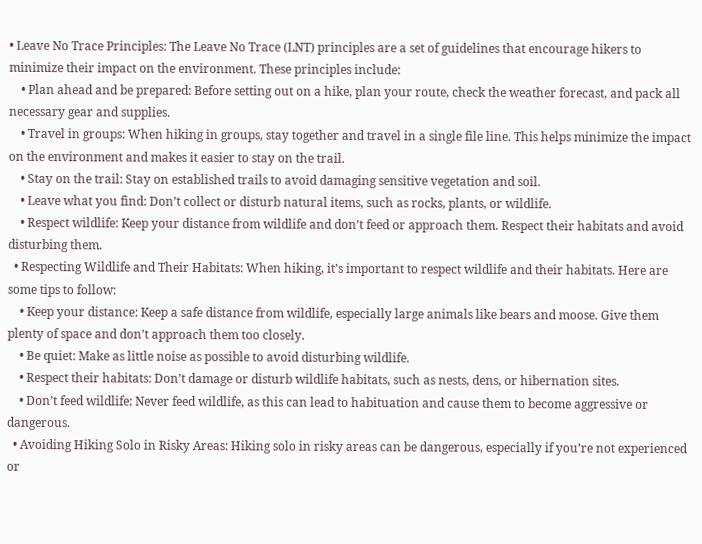• Leave No Trace Principles: The Leave No Trace (LNT) principles are a set of guidelines that encourage hikers to minimize their impact on the environment. These principles include:
    • Plan ahead and be prepared: Before setting out on a hike, plan your route, check the weather forecast, and pack all necessary gear and supplies.
    • Travel in groups: When hiking in groups, stay together and travel in a single file line. This helps minimize the impact on the environment and makes it easier to stay on the trail.
    • Stay on the trail: Stay on established trails to avoid damaging sensitive vegetation and soil.
    • Leave what you find: Don’t collect or disturb natural items, such as rocks, plants, or wildlife.
    • Respect wildlife: Keep your distance from wildlife and don’t feed or approach them. Respect their habitats and avoid disturbing them.
  • Respecting Wildlife and Their Habitats: When hiking, it’s important to respect wildlife and their habitats. Here are some tips to follow:
    • Keep your distance: Keep a safe distance from wildlife, especially large animals like bears and moose. Give them plenty of space and don’t approach them too closely.
    • Be quiet: Make as little noise as possible to avoid disturbing wildlife.
    • Respect their habitats: Don’t damage or disturb wildlife habitats, such as nests, dens, or hibernation sites.
    • Don’t feed wildlife: Never feed wildlife, as this can lead to habituation and cause them to become aggressive or dangerous.
  • Avoiding Hiking Solo in Risky Areas: Hiking solo in risky areas can be dangerous, especially if you’re not experienced or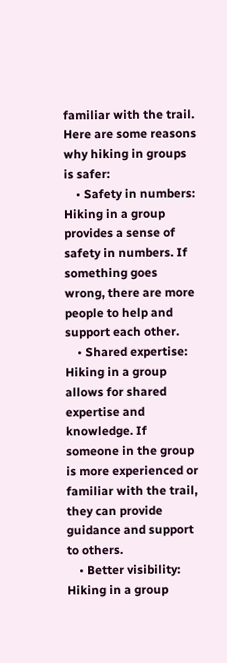familiar with the trail. Here are some reasons why hiking in groups is safer:
    • Safety in numbers: Hiking in a group provides a sense of safety in numbers. If something goes wrong, there are more people to help and support each other.
    • Shared expertise: Hiking in a group allows for shared expertise and knowledge. If someone in the group is more experienced or familiar with the trail, they can provide guidance and support to others.
    • Better visibility: Hiking in a group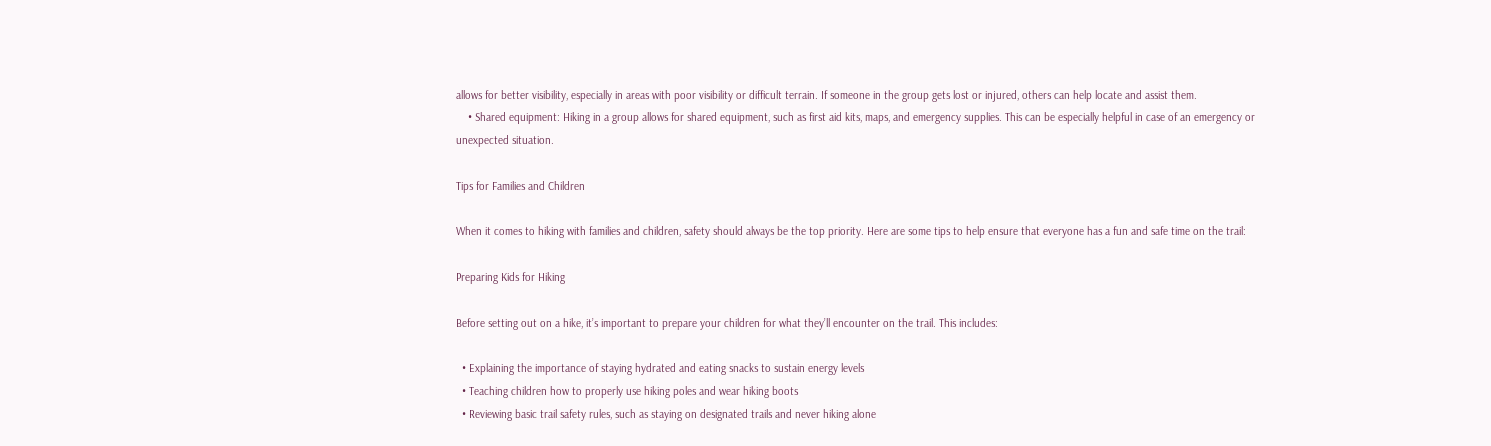allows for better visibility, especially in areas with poor visibility or difficult terrain. If someone in the group gets lost or injured, others can help locate and assist them.
    • Shared equipment: Hiking in a group allows for shared equipment, such as first aid kits, maps, and emergency supplies. This can be especially helpful in case of an emergency or unexpected situation.

Tips for Families and Children

When it comes to hiking with families and children, safety should always be the top priority. Here are some tips to help ensure that everyone has a fun and safe time on the trail:

Preparing Kids for Hiking

Before setting out on a hike, it’s important to prepare your children for what they’ll encounter on the trail. This includes:

  • Explaining the importance of staying hydrated and eating snacks to sustain energy levels
  • Teaching children how to properly use hiking poles and wear hiking boots
  • Reviewing basic trail safety rules, such as staying on designated trails and never hiking alone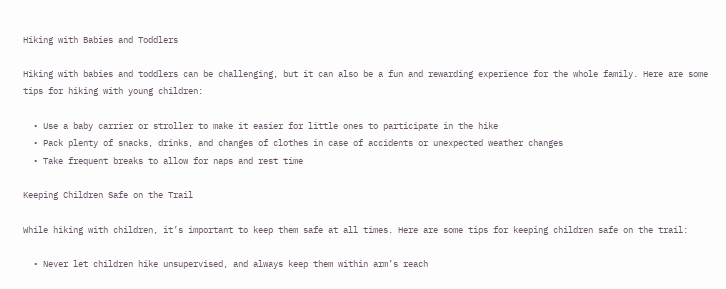Hiking with Babies and Toddlers

Hiking with babies and toddlers can be challenging, but it can also be a fun and rewarding experience for the whole family. Here are some tips for hiking with young children:

  • Use a baby carrier or stroller to make it easier for little ones to participate in the hike
  • Pack plenty of snacks, drinks, and changes of clothes in case of accidents or unexpected weather changes
  • Take frequent breaks to allow for naps and rest time

Keeping Children Safe on the Trail

While hiking with children, it’s important to keep them safe at all times. Here are some tips for keeping children safe on the trail:

  • Never let children hike unsupervised, and always keep them within arm’s reach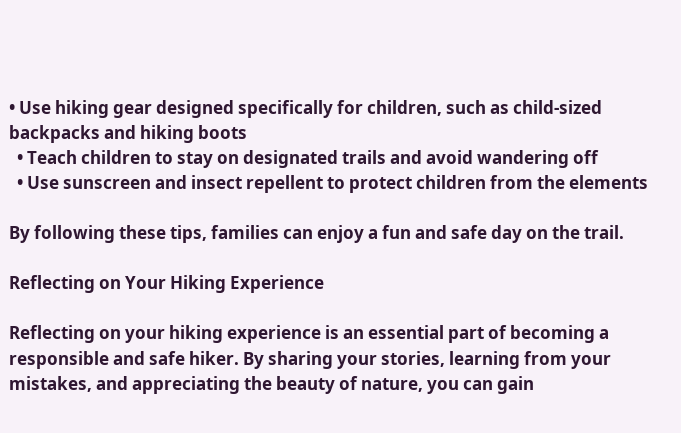• Use hiking gear designed specifically for children, such as child-sized backpacks and hiking boots
  • Teach children to stay on designated trails and avoid wandering off
  • Use sunscreen and insect repellent to protect children from the elements

By following these tips, families can enjoy a fun and safe day on the trail.

Reflecting on Your Hiking Experience

Reflecting on your hiking experience is an essential part of becoming a responsible and safe hiker. By sharing your stories, learning from your mistakes, and appreciating the beauty of nature, you can gain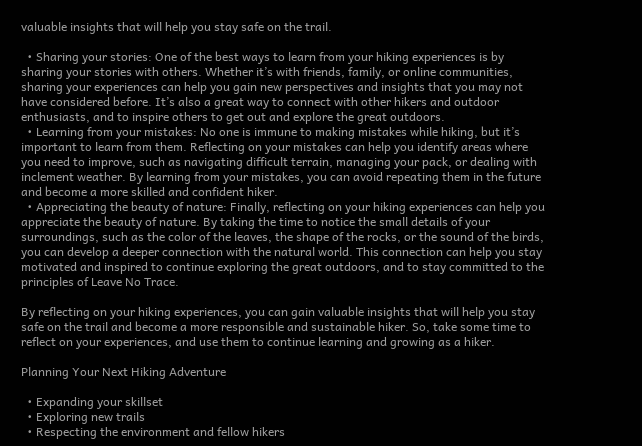valuable insights that will help you stay safe on the trail.

  • Sharing your stories: One of the best ways to learn from your hiking experiences is by sharing your stories with others. Whether it’s with friends, family, or online communities, sharing your experiences can help you gain new perspectives and insights that you may not have considered before. It’s also a great way to connect with other hikers and outdoor enthusiasts, and to inspire others to get out and explore the great outdoors.
  • Learning from your mistakes: No one is immune to making mistakes while hiking, but it’s important to learn from them. Reflecting on your mistakes can help you identify areas where you need to improve, such as navigating difficult terrain, managing your pack, or dealing with inclement weather. By learning from your mistakes, you can avoid repeating them in the future and become a more skilled and confident hiker.
  • Appreciating the beauty of nature: Finally, reflecting on your hiking experiences can help you appreciate the beauty of nature. By taking the time to notice the small details of your surroundings, such as the color of the leaves, the shape of the rocks, or the sound of the birds, you can develop a deeper connection with the natural world. This connection can help you stay motivated and inspired to continue exploring the great outdoors, and to stay committed to the principles of Leave No Trace.

By reflecting on your hiking experiences, you can gain valuable insights that will help you stay safe on the trail and become a more responsible and sustainable hiker. So, take some time to reflect on your experiences, and use them to continue learning and growing as a hiker.

Planning Your Next Hiking Adventure

  • Expanding your skillset
  • Exploring new trails
  • Respecting the environment and fellow hikers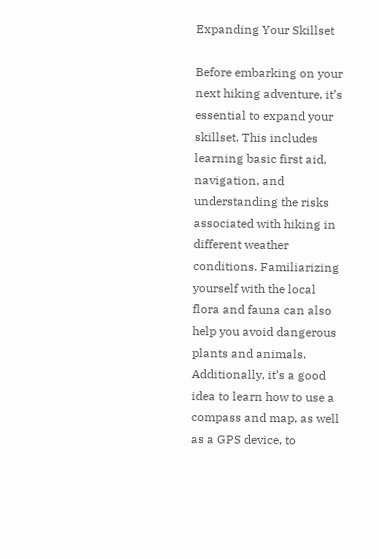Expanding Your Skillset

Before embarking on your next hiking adventure, it’s essential to expand your skillset. This includes learning basic first aid, navigation, and understanding the risks associated with hiking in different weather conditions. Familiarizing yourself with the local flora and fauna can also help you avoid dangerous plants and animals. Additionally, it’s a good idea to learn how to use a compass and map, as well as a GPS device, to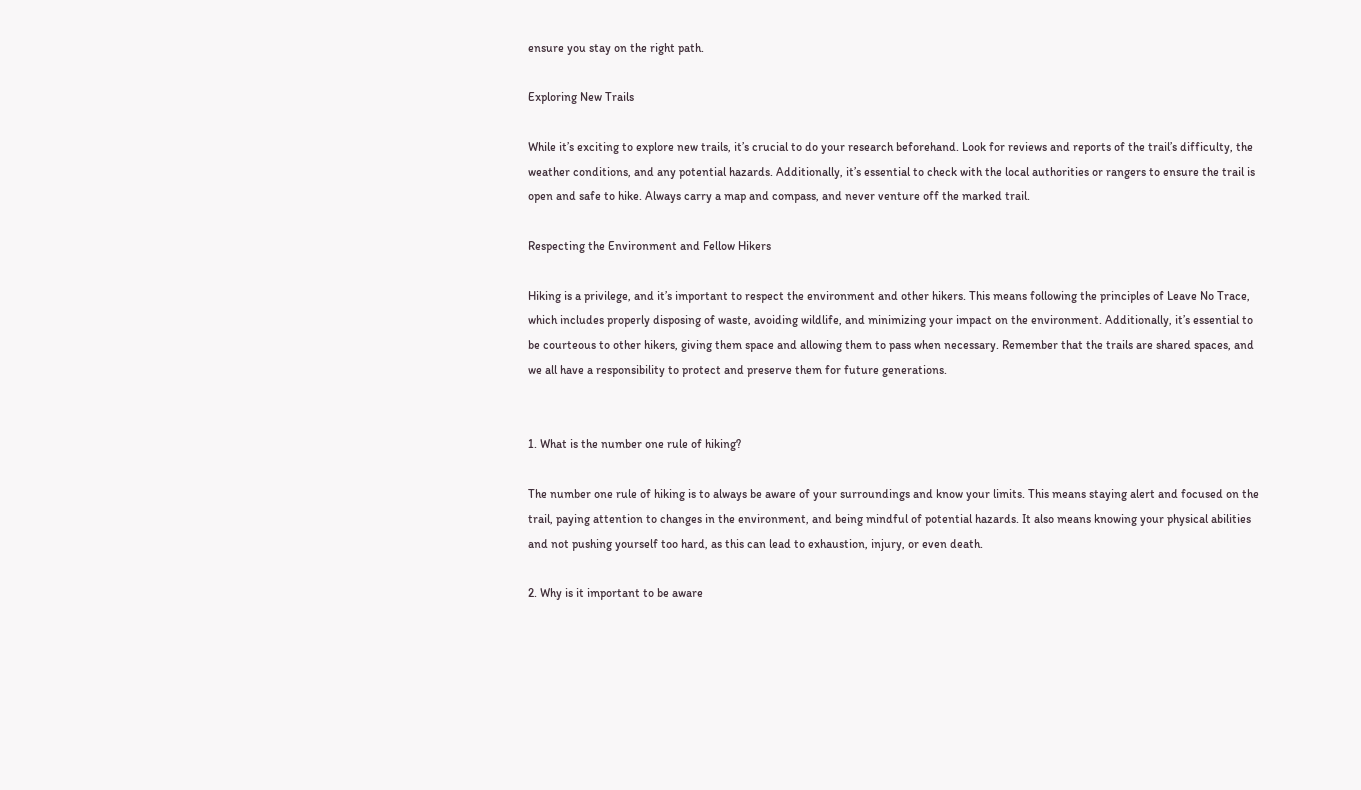ensure you stay on the right path.

Exploring New Trails

While it’s exciting to explore new trails, it’s crucial to do your research beforehand. Look for reviews and reports of the trail’s difficulty, the weather conditions, and any potential hazards. Additionally, it’s essential to check with the local authorities or rangers to ensure the trail is open and safe to hike. Always carry a map and compass, and never venture off the marked trail.

Respecting the Environment and Fellow Hikers

Hiking is a privilege, and it’s important to respect the environment and other hikers. This means following the principles of Leave No Trace, which includes properly disposing of waste, avoiding wildlife, and minimizing your impact on the environment. Additionally, it’s essential to be courteous to other hikers, giving them space and allowing them to pass when necessary. Remember that the trails are shared spaces, and we all have a responsibility to protect and preserve them for future generations.


1. What is the number one rule of hiking?

The number one rule of hiking is to always be aware of your surroundings and know your limits. This means staying alert and focused on the trail, paying attention to changes in the environment, and being mindful of potential hazards. It also means knowing your physical abilities and not pushing yourself too hard, as this can lead to exhaustion, injury, or even death.

2. Why is it important to be aware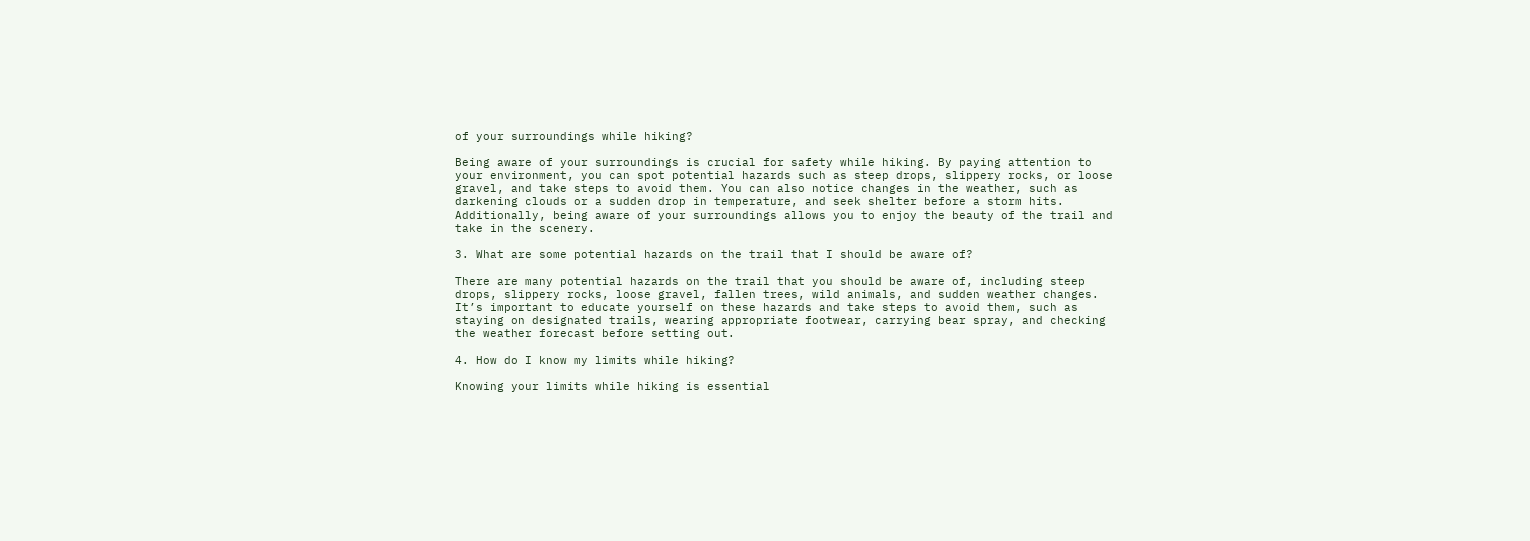of your surroundings while hiking?

Being aware of your surroundings is crucial for safety while hiking. By paying attention to your environment, you can spot potential hazards such as steep drops, slippery rocks, or loose gravel, and take steps to avoid them. You can also notice changes in the weather, such as darkening clouds or a sudden drop in temperature, and seek shelter before a storm hits. Additionally, being aware of your surroundings allows you to enjoy the beauty of the trail and take in the scenery.

3. What are some potential hazards on the trail that I should be aware of?

There are many potential hazards on the trail that you should be aware of, including steep drops, slippery rocks, loose gravel, fallen trees, wild animals, and sudden weather changes. It’s important to educate yourself on these hazards and take steps to avoid them, such as staying on designated trails, wearing appropriate footwear, carrying bear spray, and checking the weather forecast before setting out.

4. How do I know my limits while hiking?

Knowing your limits while hiking is essential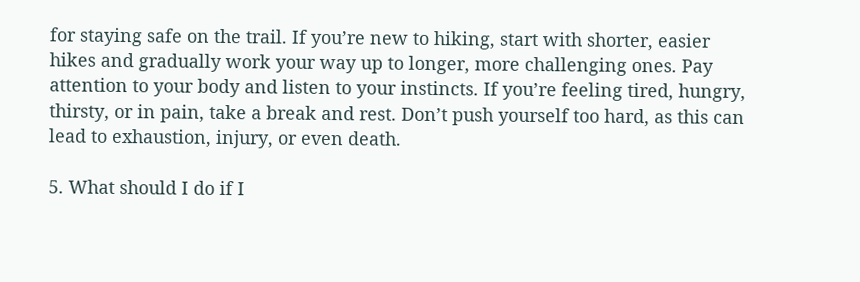for staying safe on the trail. If you’re new to hiking, start with shorter, easier hikes and gradually work your way up to longer, more challenging ones. Pay attention to your body and listen to your instincts. If you’re feeling tired, hungry, thirsty, or in pain, take a break and rest. Don’t push yourself too hard, as this can lead to exhaustion, injury, or even death.

5. What should I do if I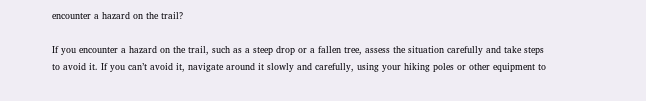encounter a hazard on the trail?

If you encounter a hazard on the trail, such as a steep drop or a fallen tree, assess the situation carefully and take steps to avoid it. If you can’t avoid it, navigate around it slowly and carefully, using your hiking poles or other equipment to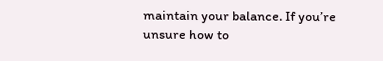maintain your balance. If you’re unsure how to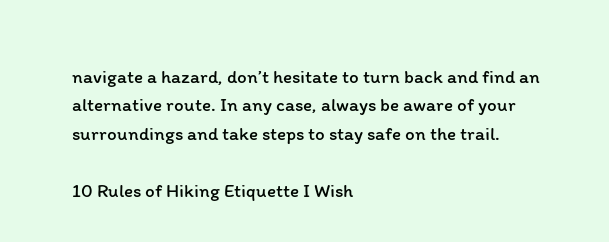navigate a hazard, don’t hesitate to turn back and find an alternative route. In any case, always be aware of your surroundings and take steps to stay safe on the trail.

10 Rules of Hiking Etiquette I Wish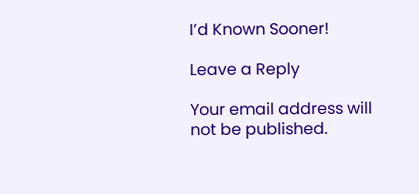I’d Known Sooner!

Leave a Reply

Your email address will not be published.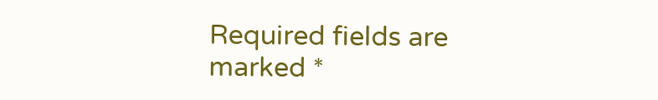Required fields are marked *